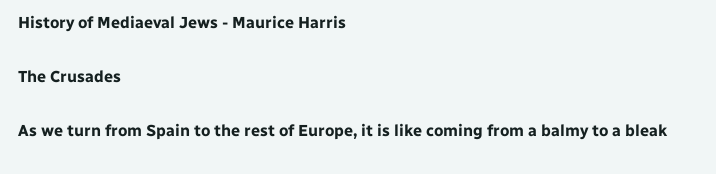History of Mediaeval Jews - Maurice Harris

The Crusades

As we turn from Spain to the rest of Europe, it is like coming from a balmy to a bleak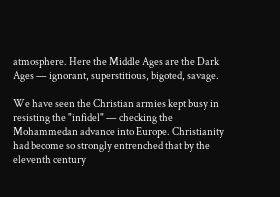atmosphere. Here the Middle Ages are the Dark Ages — ignorant, superstitious, bigoted, savage.

We have seen the Christian armies kept busy in resisting the "infidel" — checking the Mohammedan advance into Europe. Christianity had become so strongly entrenched that by the eleventh century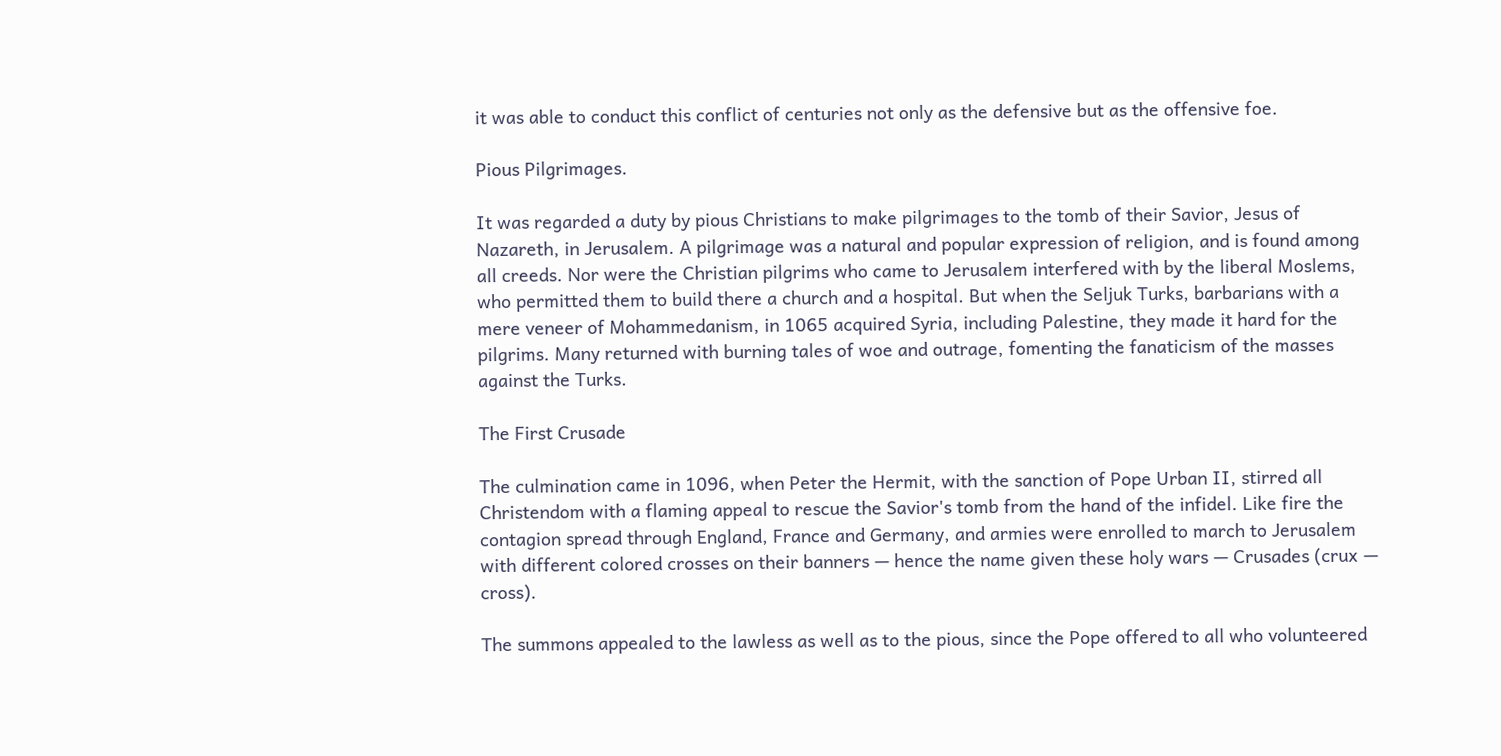it was able to conduct this conflict of centuries not only as the defensive but as the offensive foe.

Pious Pilgrimages.

It was regarded a duty by pious Christians to make pilgrimages to the tomb of their Savior, Jesus of Nazareth, in Jerusalem. A pilgrimage was a natural and popular expression of religion, and is found among all creeds. Nor were the Christian pilgrims who came to Jerusalem interfered with by the liberal Moslems, who permitted them to build there a church and a hospital. But when the Seljuk Turks, barbarians with a mere veneer of Mohammedanism, in 1065 acquired Syria, including Palestine, they made it hard for the pilgrims. Many returned with burning tales of woe and outrage, fomenting the fanaticism of the masses against the Turks.

The First Crusade

The culmination came in 1096, when Peter the Hermit, with the sanction of Pope Urban II, stirred all Christendom with a flaming appeal to rescue the Savior's tomb from the hand of the infidel. Like fire the contagion spread through England, France and Germany, and armies were enrolled to march to Jerusalem with different colored crosses on their banners — hence the name given these holy wars — Crusades (crux — cross).

The summons appealed to the lawless as well as to the pious, since the Pope offered to all who volunteered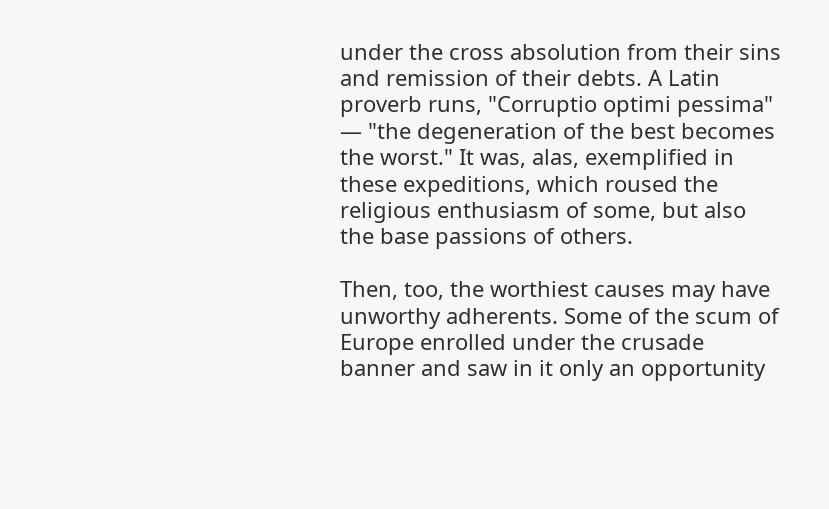under the cross absolution from their sins and remission of their debts. A Latin proverb runs, "Corruptio optimi pessima" — "the degeneration of the best becomes the worst." It was, alas, exemplified in these expeditions, which roused the religious enthusiasm of some, but also the base passions of others.

Then, too, the worthiest causes may have unworthy adherents. Some of the scum of Europe enrolled under the crusade banner and saw in it only an opportunity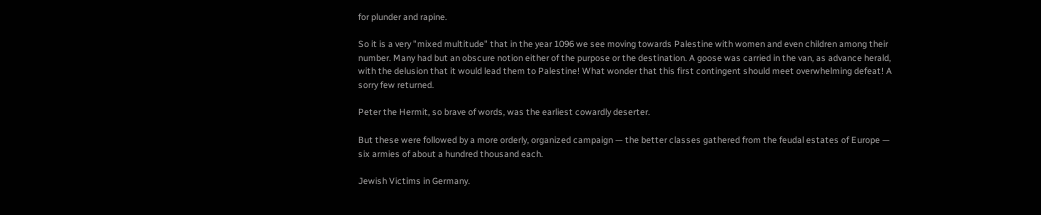for plunder and rapine.

So it is a very "mixed multitude" that in the year 1096 we see moving towards Palestine with women and even children among their number. Many had but an obscure notion either of the purpose or the destination. A goose was carried in the van, as advance herald, with the delusion that it would lead them to Palestine! What wonder that this first contingent should meet overwhelming defeat! A sorry few returned.

Peter the Hermit, so brave of words, was the earliest cowardly deserter.

But these were followed by a more orderly, organized campaign — the better classes gathered from the feudal estates of Europe — six armies of about a hundred thousand each.

Jewish Victims in Germany.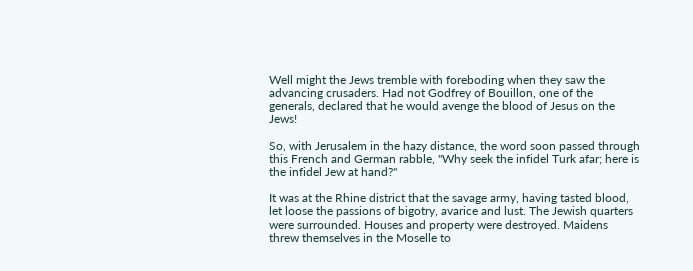Well might the Jews tremble with foreboding when they saw the advancing crusaders. Had not Godfrey of Bouillon, one of the generals, declared that he would avenge the blood of Jesus on the Jews!

So, with Jerusalem in the hazy distance, the word soon passed through this French and German rabble, "Why seek the infidel Turk afar; here is the infidel Jew at hand?"

It was at the Rhine district that the savage army, having tasted blood, let loose the passions of bigotry, avarice and lust. The Jewish quarters were surrounded. Houses and property were destroyed. Maidens threw themselves in the Moselle to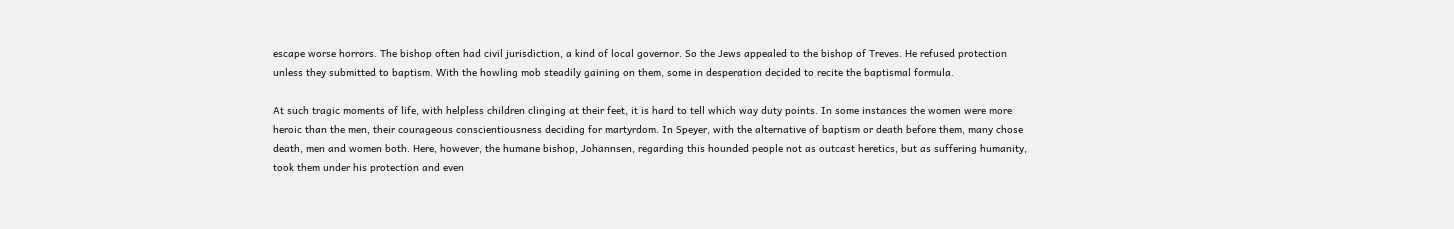escape worse horrors. The bishop often had civil jurisdiction, a kind of local governor. So the Jews appealed to the bishop of Treves. He refused protection unless they submitted to baptism. With the howling mob steadily gaining on them, some in desperation decided to recite the baptismal formula.

At such tragic moments of life, with helpless children clinging at their feet, it is hard to tell which way duty points. In some instances the women were more heroic than the men, their courageous conscientiousness deciding for martyrdom. In Speyer, with the alternative of baptism or death before them, many chose death, men and women both. Here, however, the humane bishop, Johannsen, regarding this hounded people not as outcast heretics, but as suffering humanity, took them under his protection and even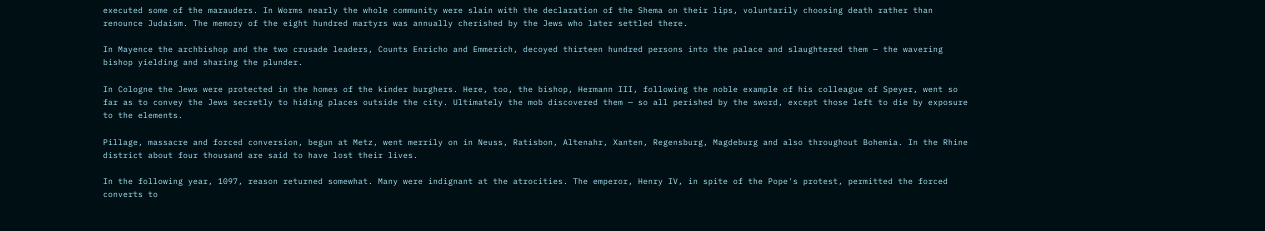executed some of the marauders. In Worms nearly the whole community were slain with the declaration of the Shema on their lips, voluntarily choosing death rather than renounce Judaism. The memory of the eight hundred martyrs was annually cherished by the Jews who later settled there.

In Mayence the archbishop and the two crusade leaders, Counts Enricho and Emmerich, decoyed thirteen hundred persons into the palace and slaughtered them — the wavering bishop yielding and sharing the plunder.

In Cologne the Jews were protected in the homes of the kinder burghers. Here, too, the bishop, Hermann III, following the noble example of his colleague of Speyer, went so far as to convey the Jews secretly to hiding places outside the city. Ultimately the mob discovered them — so all perished by the sword, except those left to die by exposure to the elements.

Pillage, massacre and forced conversion, begun at Metz, went merrily on in Neuss, Ratisbon, Altenahr, Xanten, Regensburg, Magdeburg and also throughout Bohemia. In the Rhine district about four thousand are said to have lost their lives.

In the following year, 1097, reason returned somewhat. Many were indignant at the atrocities. The emperor, Henry IV, in spite of the Pope's protest, permitted the forced converts to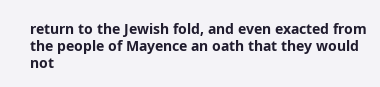return to the Jewish fold, and even exacted from the people of Mayence an oath that they would not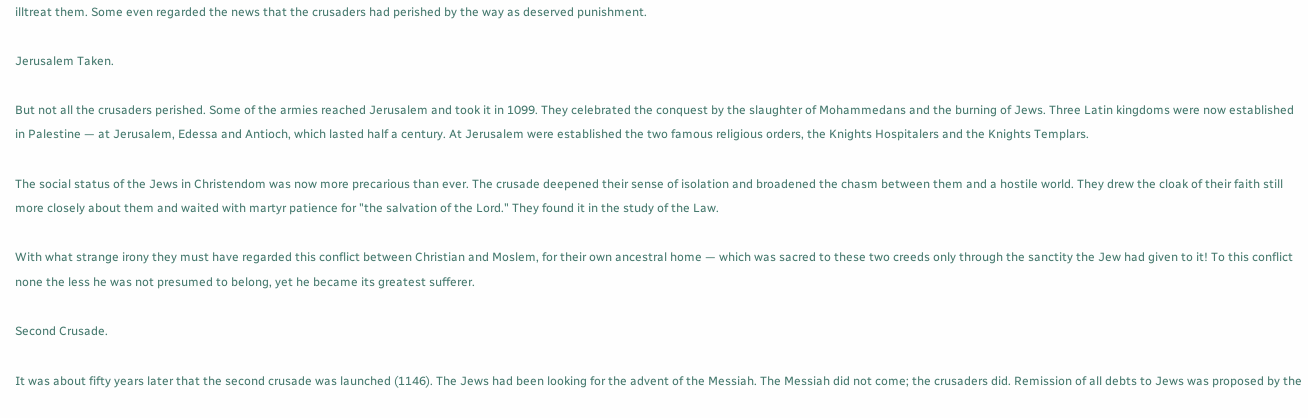illtreat them. Some even regarded the news that the crusaders had perished by the way as deserved punishment.

Jerusalem Taken.

But not all the crusaders perished. Some of the armies reached Jerusalem and took it in 1099. They celebrated the conquest by the slaughter of Mohammedans and the burning of Jews. Three Latin kingdoms were now established in Palestine — at Jerusalem, Edessa and Antioch, which lasted half a century. At Jerusalem were established the two famous religious orders, the Knights Hospitalers and the Knights Templars.

The social status of the Jews in Christendom was now more precarious than ever. The crusade deepened their sense of isolation and broadened the chasm between them and a hostile world. They drew the cloak of their faith still more closely about them and waited with martyr patience for "the salvation of the Lord." They found it in the study of the Law.

With what strange irony they must have regarded this conflict between Christian and Moslem, for their own ancestral home — which was sacred to these two creeds only through the sanctity the Jew had given to it! To this conflict none the less he was not presumed to belong, yet he became its greatest sufferer.

Second Crusade.

It was about fifty years later that the second crusade was launched (1146). The Jews had been looking for the advent of the Messiah. The Messiah did not come; the crusaders did. Remission of all debts to Jews was proposed by the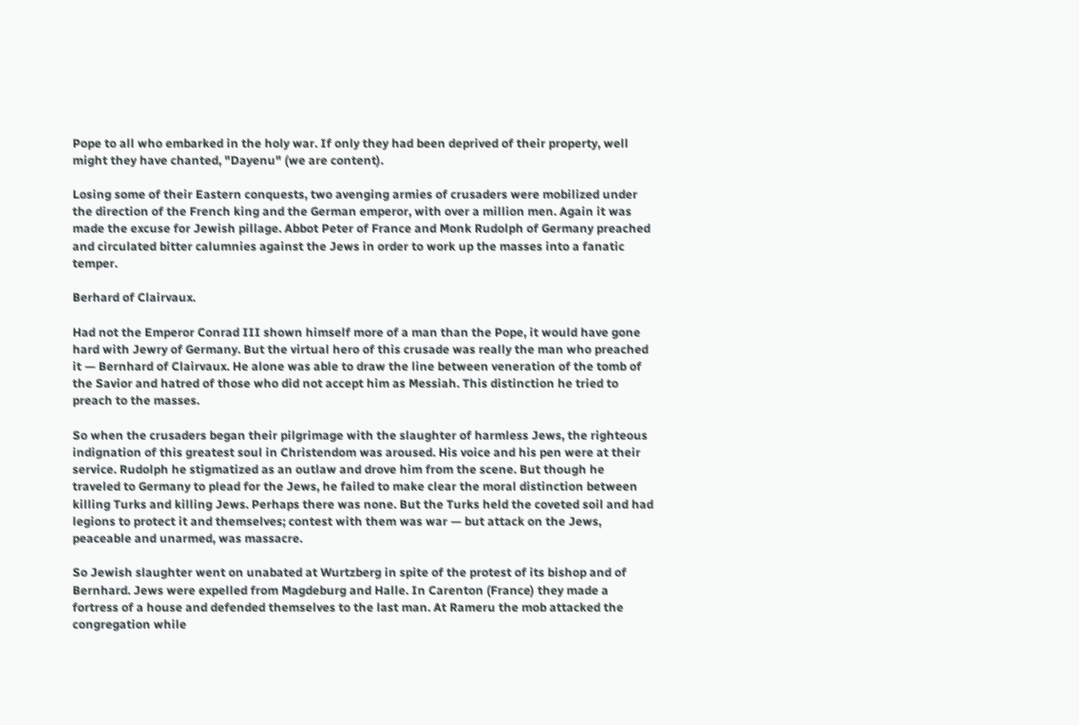Pope to all who embarked in the holy war. If only they had been deprived of their property, well might they have chanted, "Dayenu" (we are content).

Losing some of their Eastern conquests, two avenging armies of crusaders were mobilized under the direction of the French king and the German emperor, with over a million men. Again it was made the excuse for Jewish pillage. Abbot Peter of France and Monk Rudolph of Germany preached and circulated bitter calumnies against the Jews in order to work up the masses into a fanatic temper.

Berhard of Clairvaux.

Had not the Emperor Conrad III shown himself more of a man than the Pope, it would have gone hard with Jewry of Germany. But the virtual hero of this crusade was really the man who preached it — Bernhard of Clairvaux. He alone was able to draw the line between veneration of the tomb of the Savior and hatred of those who did not accept him as Messiah. This distinction he tried to preach to the masses.

So when the crusaders began their pilgrimage with the slaughter of harmless Jews, the righteous indignation of this greatest soul in Christendom was aroused. His voice and his pen were at their service. Rudolph he stigmatized as an outlaw and drove him from the scene. But though he traveled to Germany to plead for the Jews, he failed to make clear the moral distinction between killing Turks and killing Jews. Perhaps there was none. But the Turks held the coveted soil and had legions to protect it and themselves; contest with them was war — but attack on the Jews, peaceable and unarmed, was massacre.

So Jewish slaughter went on unabated at Wurtzberg in spite of the protest of its bishop and of Bernhard. Jews were expelled from Magdeburg and Halle. In Carenton (France) they made a fortress of a house and defended themselves to the last man. At Rameru the mob attacked the congregation while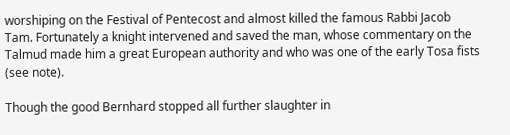worshiping on the Festival of Pentecost and almost killed the famous Rabbi Jacob Tam. Fortunately a knight intervened and saved the man, whose commentary on the Talmud made him a great European authority and who was one of the early Tosa fists (see note).

Though the good Bernhard stopped all further slaughter in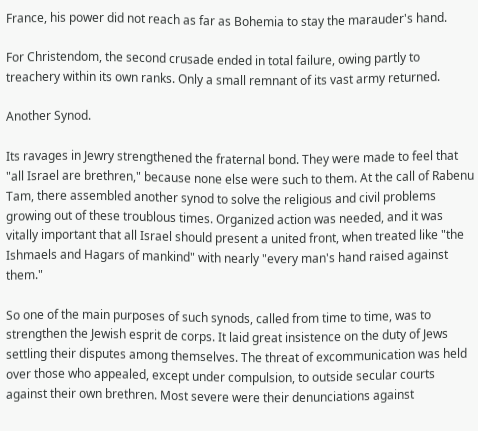France, his power did not reach as far as Bohemia to stay the marauder's hand.

For Christendom, the second crusade ended in total failure, owing partly to treachery within its own ranks. Only a small remnant of its vast army returned.

Another Synod.

Its ravages in Jewry strengthened the fraternal bond. They were made to feel that "all Israel are brethren," because none else were such to them. At the call of Rabenu Tam, there assembled another synod to solve the religious and civil problems growing out of these troublous times. Organized action was needed, and it was vitally important that all Israel should present a united front, when treated like "the Ishmaels and Hagars of mankind" with nearly "every man's hand raised against them."

So one of the main purposes of such synods, called from time to time, was to strengthen the Jewish esprit de corps. It laid great insistence on the duty of Jews settling their disputes among themselves. The threat of excommunication was held over those who appealed, except under compulsion, to outside secular courts against their own brethren. Most severe were their denunciations against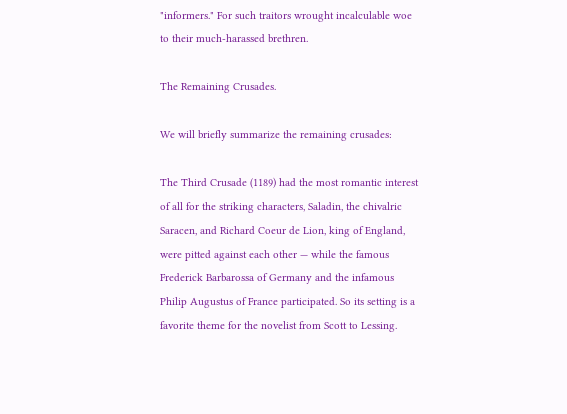"informers." For such traitors wrought incalculable woe to their much-harassed brethren.

The Remaining Crusades.

We will briefly summarize the remaining crusades:

The Third Crusade (1189) had the most romantic interest of all for the striking characters, Saladin, the chivalric Saracen, and Richard Coeur de Lion, king of England, were pitted against each other — while the famous Frederick Barbarossa of Germany and the infamous Philip Augustus of France participated. So its setting is a favorite theme for the novelist from Scott to Lessing.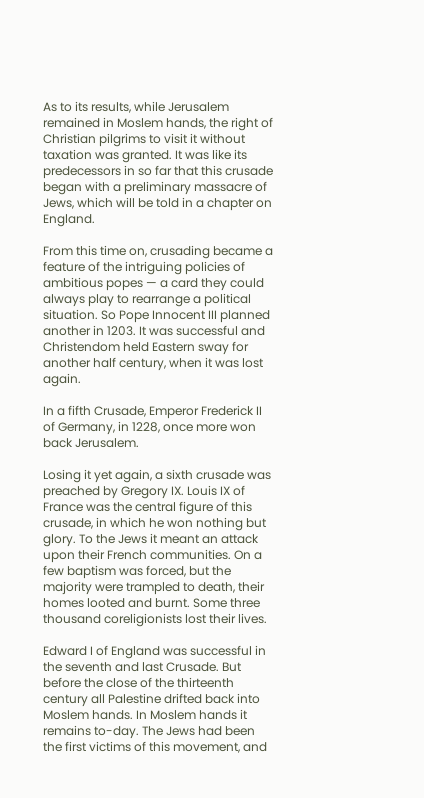As to its results, while Jerusalem remained in Moslem hands, the right of Christian pilgrims to visit it without taxation was granted. It was like its predecessors in so far that this crusade began with a preliminary massacre of Jews, which will be told in a chapter on England.

From this time on, crusading became a feature of the intriguing policies of ambitious popes — a card they could always play to rearrange a political situation. So Pope Innocent III planned another in 1203. It was successful and Christendom held Eastern sway for another half century, when it was lost again.

In a fifth Crusade, Emperor Frederick II of Germany, in 1228, once more won back Jerusalem.

Losing it yet again, a sixth crusade was preached by Gregory IX. Louis IX of France was the central figure of this crusade, in which he won nothing but glory. To the Jews it meant an attack upon their French communities. On a few baptism was forced, but the majority were trampled to death, their homes looted and burnt. Some three thousand coreligionists lost their lives.

Edward I of England was successful in the seventh and last Crusade. But before the close of the thirteenth century all Palestine drifted back into Moslem hands. In Moslem hands it remains to-day. The Jews had been the first victims of this movement, and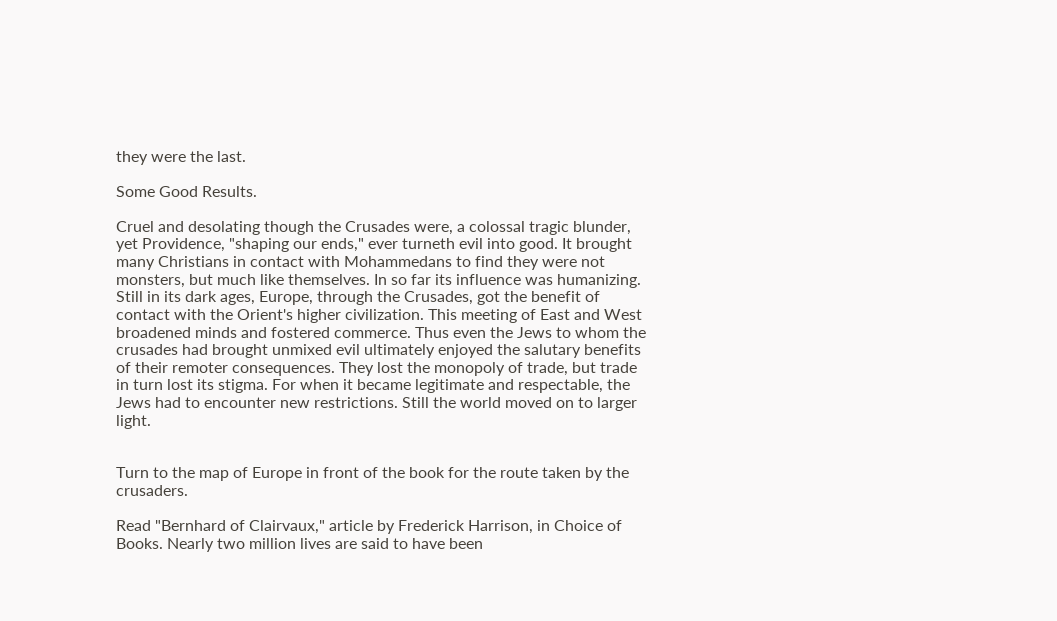they were the last.

Some Good Results.

Cruel and desolating though the Crusades were, a colossal tragic blunder, yet Providence, "shaping our ends," ever turneth evil into good. It brought many Christians in contact with Mohammedans to find they were not monsters, but much like themselves. In so far its influence was humanizing. Still in its dark ages, Europe, through the Crusades, got the benefit of contact with the Orient's higher civilization. This meeting of East and West broadened minds and fostered commerce. Thus even the Jews to whom the crusades had brought unmixed evil ultimately enjoyed the salutary benefits of their remoter consequences. They lost the monopoly of trade, but trade in turn lost its stigma. For when it became legitimate and respectable, the Jews had to encounter new restrictions. Still the world moved on to larger light.


Turn to the map of Europe in front of the book for the route taken by the crusaders.

Read "Bernhard of Clairvaux," article by Frederick Harrison, in Choice of Books. Nearly two million lives are said to have been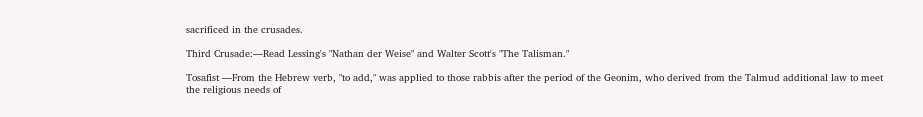sacrificed in the crusades.

Third Crusade:—Read Lessing's "Nathan der Weise" and Walter Scott's "The Talisman."

Tosafist —From the Hebrew verb, "to add," was applied to those rabbis after the period of the Geonim, who derived from the Talmud additional law to meet the religious needs of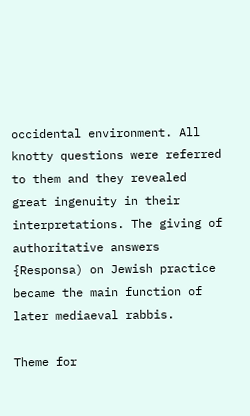occidental environment. All knotty questions were referred to them and they revealed great ingenuity in their interpretations. The giving of authoritative answers {Responsa) on Jewish practice became the main function of later mediaeval rabbis.

Theme for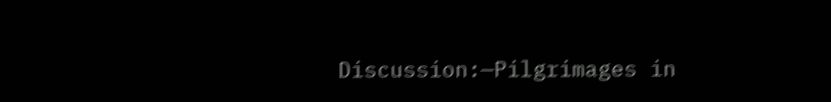Discussion:—Pilgrimages in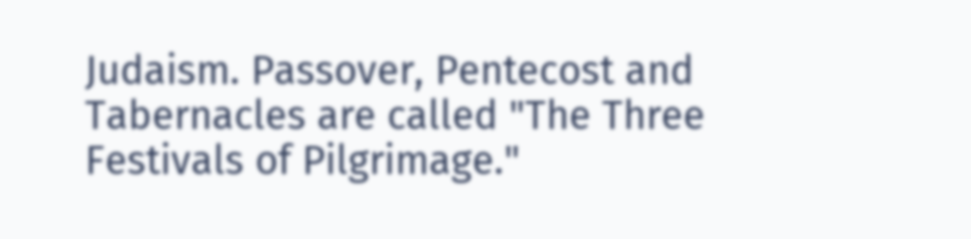Judaism. Passover, Pentecost and Tabernacles are called "The Three Festivals of Pilgrimage."